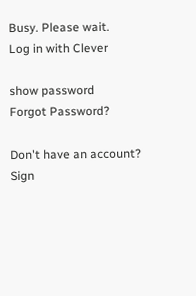Busy. Please wait.
Log in with Clever

show password
Forgot Password?

Don't have an account?  Sign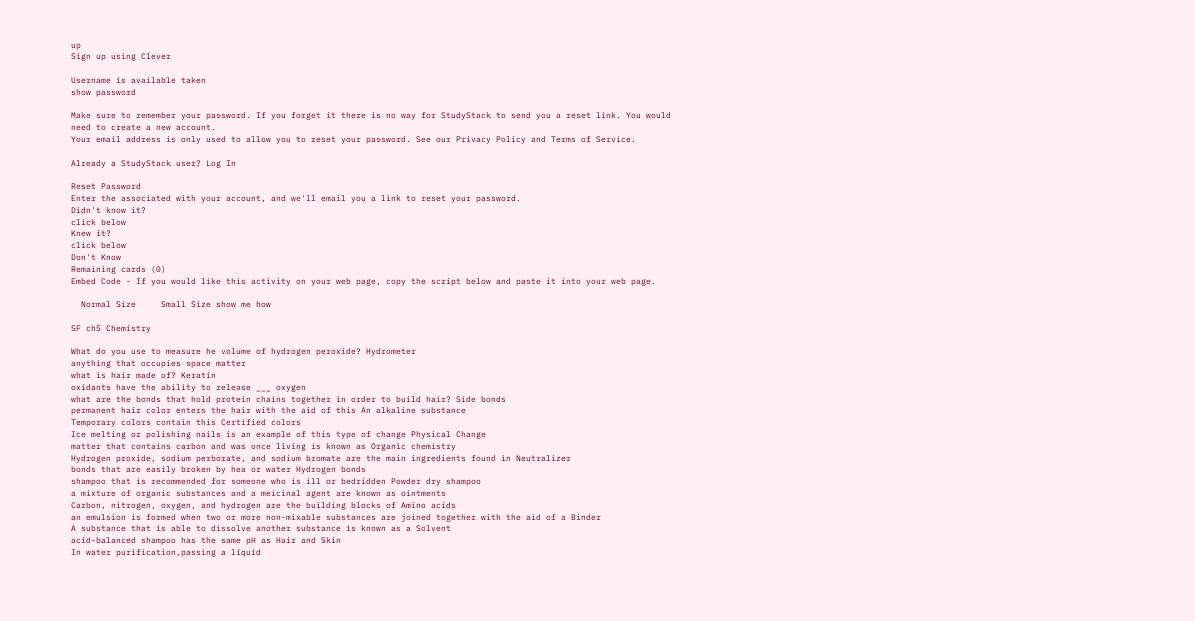up
Sign up using Clever

Username is available taken
show password

Make sure to remember your password. If you forget it there is no way for StudyStack to send you a reset link. You would need to create a new account.
Your email address is only used to allow you to reset your password. See our Privacy Policy and Terms of Service.

Already a StudyStack user? Log In

Reset Password
Enter the associated with your account, and we'll email you a link to reset your password.
Didn't know it?
click below
Knew it?
click below
Don't Know
Remaining cards (0)
Embed Code - If you would like this activity on your web page, copy the script below and paste it into your web page.

  Normal Size     Small Size show me how

SF ch5 Chemistry

What do you use to measure he volume of hydrogen peroxide? Hydrometer
anything that occupies space matter
what is hair made of? Keratin
oxidants have the ability to release ___ oxygen
what are the bonds that hold protein chains together in order to build hair? Side bonds
permanent hair color enters the hair with the aid of this An alkaline substance
Temporary colors contain this Certified colors
Ice melting or polishing nails is an example of this type of change Physical Change
matter that contains carbon and was once living is known as Organic chemistry
Hydrogen proxide, sodium perborate, and sodium bromate are the main ingredients found in Neutralizer
bonds that are easily broken by hea or water Hydrogen bonds
shampoo that is recommended for someone who is ill or bedridden Powder dry shampoo
a mixture of organic substances and a meicinal agent are known as ointments
Carbon, nitrogen, oxygen, and hydrogen are the building blocks of Amino acids
an emulsion is formed when two or more non-mixable substances are joined together with the aid of a Binder
A substance that is able to dissolve another substance is known as a Solvent
acid-balanced shampoo has the same pH as Hair and Skin
In water purification,passing a liquid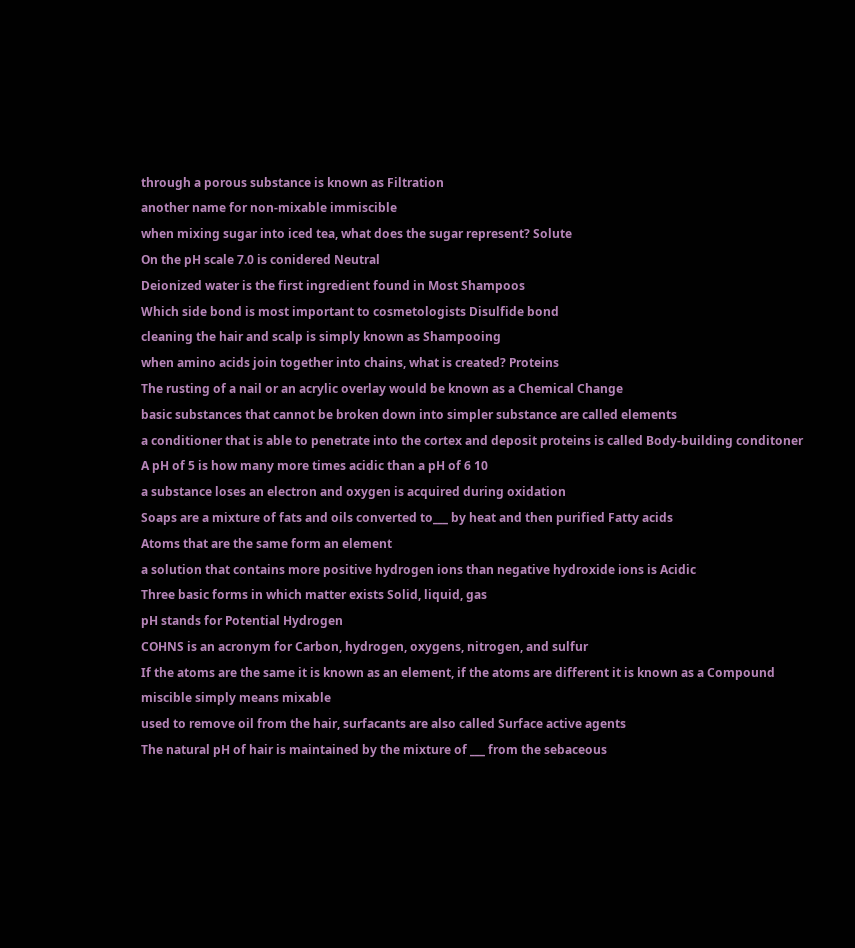through a porous substance is known as Filtration
another name for non-mixable immiscible
when mixing sugar into iced tea, what does the sugar represent? Solute
On the pH scale 7.0 is conidered Neutral
Deionized water is the first ingredient found in Most Shampoos
Which side bond is most important to cosmetologists Disulfide bond
cleaning the hair and scalp is simply known as Shampooing
when amino acids join together into chains, what is created? Proteins
The rusting of a nail or an acrylic overlay would be known as a Chemical Change
basic substances that cannot be broken down into simpler substance are called elements
a conditioner that is able to penetrate into the cortex and deposit proteins is called Body-building conditoner
A pH of 5 is how many more times acidic than a pH of 6 10
a substance loses an electron and oxygen is acquired during oxidation
Soaps are a mixture of fats and oils converted to___ by heat and then purified Fatty acids
Atoms that are the same form an element
a solution that contains more positive hydrogen ions than negative hydroxide ions is Acidic
Three basic forms in which matter exists Solid, liquid, gas
pH stands for Potential Hydrogen
COHNS is an acronym for Carbon, hydrogen, oxygens, nitrogen, and sulfur
If the atoms are the same it is known as an element, if the atoms are different it is known as a Compound
miscible simply means mixable
used to remove oil from the hair, surfacants are also called Surface active agents
The natural pH of hair is maintained by the mixture of ___ from the sebaceous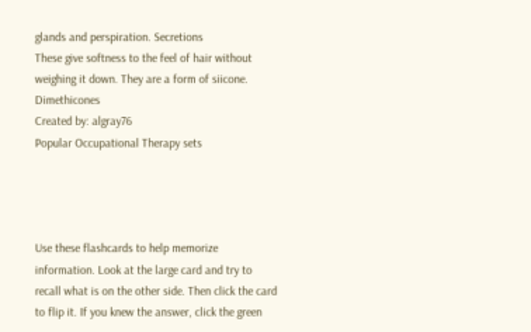glands and perspiration. Secretions
These give softness to the feel of hair without weighing it down. They are a form of siicone. Dimethicones
Created by: algray76
Popular Occupational Therapy sets




Use these flashcards to help memorize information. Look at the large card and try to recall what is on the other side. Then click the card to flip it. If you knew the answer, click the green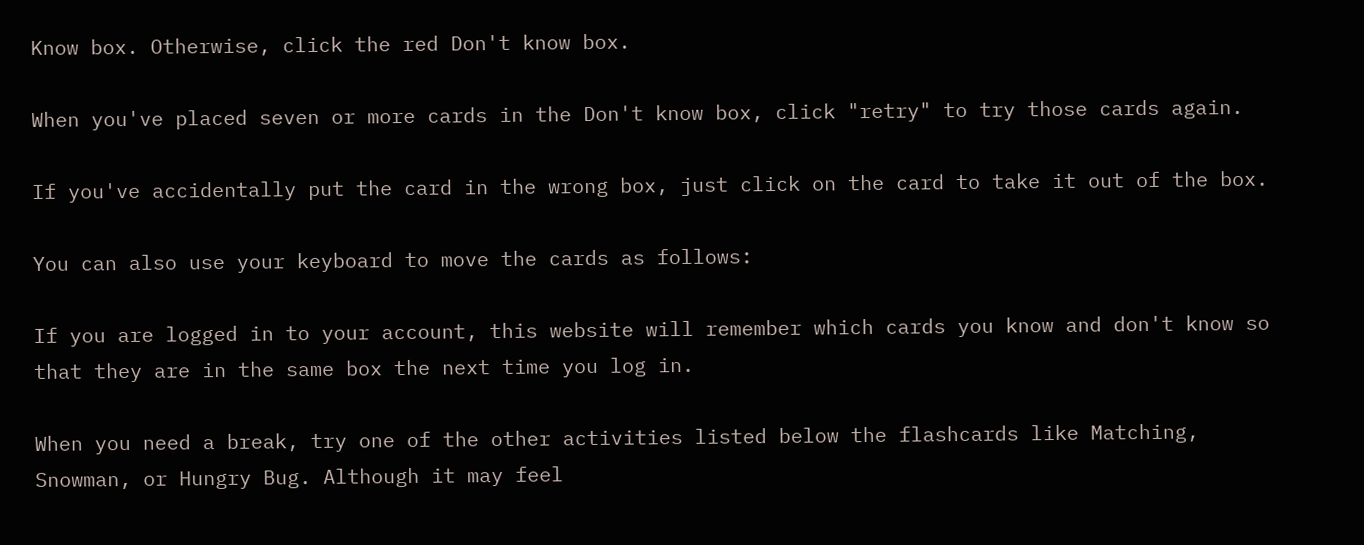Know box. Otherwise, click the red Don't know box.

When you've placed seven or more cards in the Don't know box, click "retry" to try those cards again.

If you've accidentally put the card in the wrong box, just click on the card to take it out of the box.

You can also use your keyboard to move the cards as follows:

If you are logged in to your account, this website will remember which cards you know and don't know so that they are in the same box the next time you log in.

When you need a break, try one of the other activities listed below the flashcards like Matching, Snowman, or Hungry Bug. Although it may feel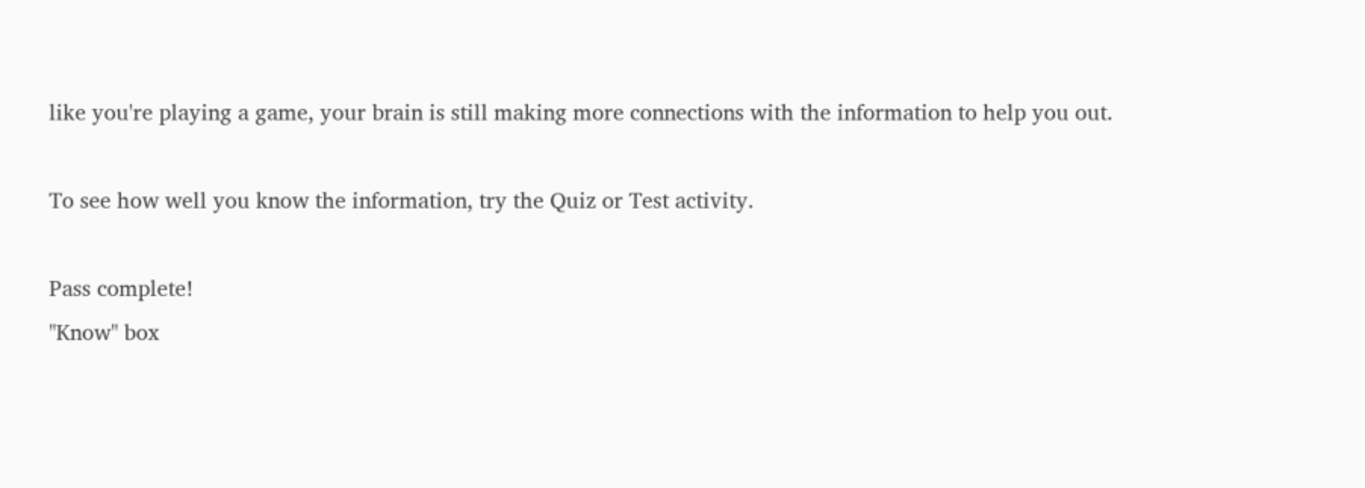like you're playing a game, your brain is still making more connections with the information to help you out.

To see how well you know the information, try the Quiz or Test activity.

Pass complete!
"Know" box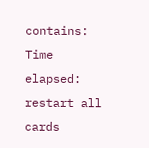contains:
Time elapsed:
restart all cards